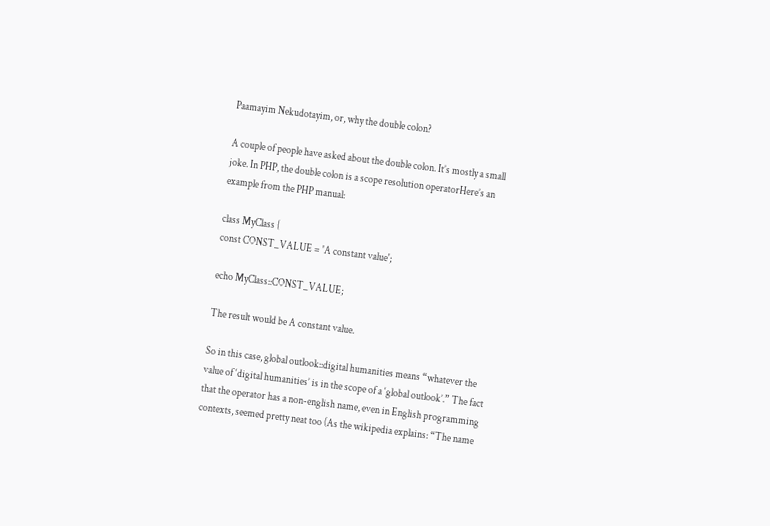Paamayim Nekudotayim, or, why the double colon?

A couple of people have asked about the double colon. It’s mostly a small joke. In PHP, the double colon is a scope resolution operatorHere’s an example from the PHP manual:

class MyClass {
const CONST_VALUE = 'A constant value';

echo MyClass::CONST_VALUE;

The result would be A constant value.

So in this case, global outlook::digital humanities means “whatever the value of ‘digital humanities’ is in the scope of a ‘global outlook’.” The fact that the operator has a non-english name, even in English programming contexts, seemed pretty neat too (As the wikipedia explains: “The name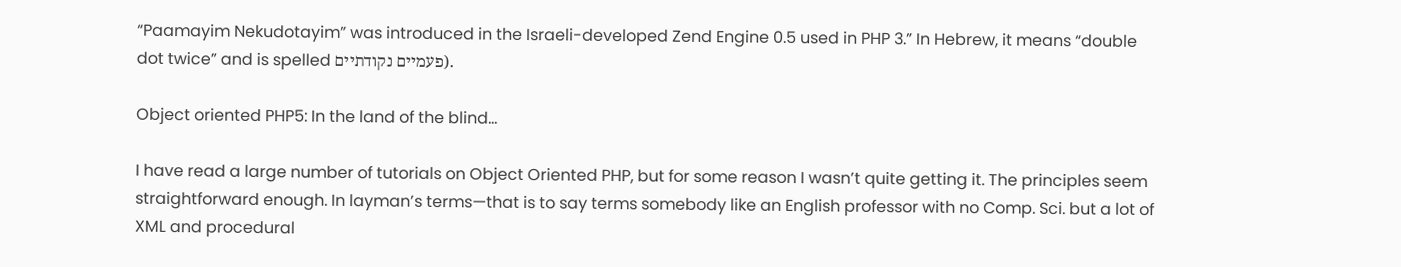“Paamayim Nekudotayim” was introduced in the Israeli-developed Zend Engine 0.5 used in PHP 3.” In Hebrew, it means “double dot twice” and is spelled פעמיים נקודתיים).

Object oriented PHP5: In the land of the blind…

I have read a large number of tutorials on Object Oriented PHP, but for some reason I wasn’t quite getting it. The principles seem straightforward enough. In layman’s terms—that is to say terms somebody like an English professor with no Comp. Sci. but a lot of XML and procedural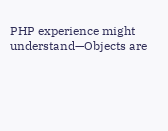PHP experience might understand—Objects are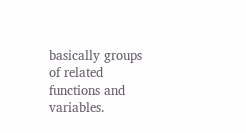basically groups of related functions and variables.